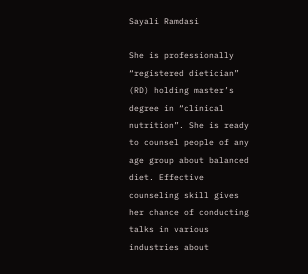Sayali Ramdasi

She is professionally “registered dietician” (RD) holding master’s degree in “clinical nutrition”. She is ready to counsel people of any age group about balanced diet. Effective counseling skill gives her chance of conducting talks in various industries about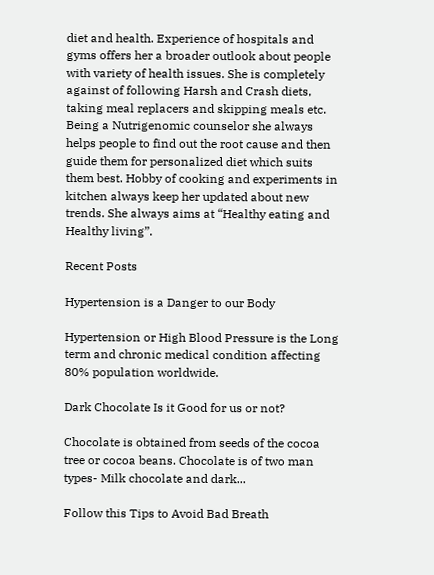diet and health. Experience of hospitals and gyms offers her a broader outlook about people with variety of health issues. She is completely against of following Harsh and Crash diets, taking meal replacers and skipping meals etc. Being a Nutrigenomic counselor she always helps people to find out the root cause and then guide them for personalized diet which suits them best. Hobby of cooking and experiments in kitchen always keep her updated about new trends. She always aims at “Healthy eating and Healthy living”.

Recent Posts

Hypertension is a Danger to our Body

Hypertension or High Blood Pressure is the Long term and chronic medical condition affecting 80% population worldwide.

Dark Chocolate Is it Good for us or not?

Chocolate is obtained from seeds of the cocoa tree or cocoa beans. Chocolate is of two man types- Milk chocolate and dark...

Follow this Tips to Avoid Bad Breath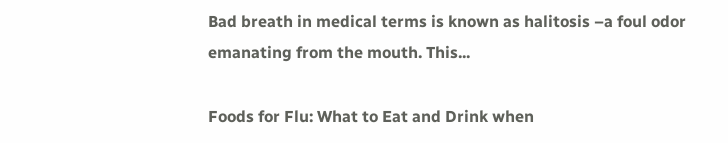Bad breath in medical terms is known as halitosis –a foul odor emanating from the mouth. This...

Foods for Flu: What to Eat and Drink when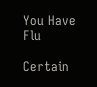You Have Flu

Certain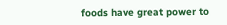foods have great power to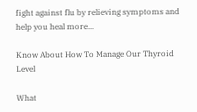fight against flu by relieving symptoms and help you heal more...

Know About How To Manage Our Thyroid Level

What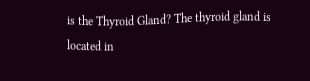is the Thyroid Gland? The thyroid gland is located in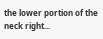the lower portion of the neck right...